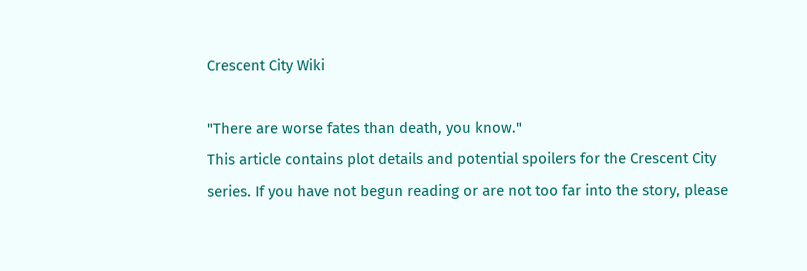Crescent City Wiki

"There are worse fates than death, you know."
This article contains plot details and potential spoilers for the Crescent City series. If you have not begun reading or are not too far into the story, please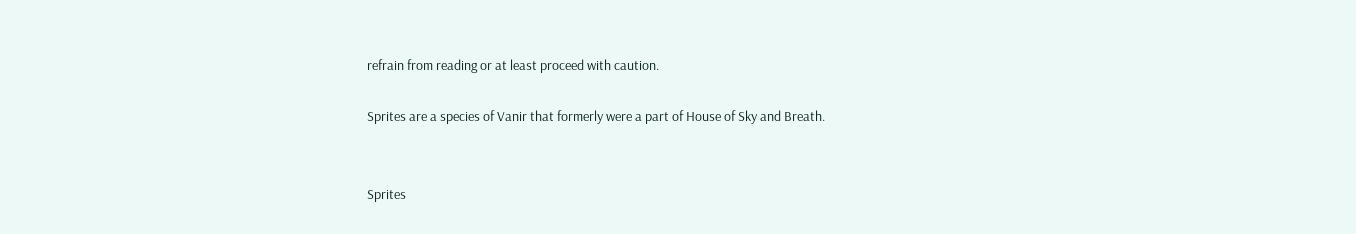refrain from reading or at least proceed with caution.

Sprites are a species of Vanir that formerly were a part of House of Sky and Breath.


Sprites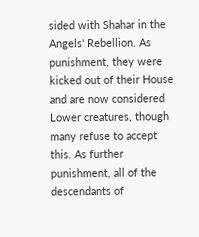sided with Shahar in the Angels' Rebellion. As punishment, they were kicked out of their House and are now considered Lower creatures, though many refuse to accept this. As further punishment, all of the descendants of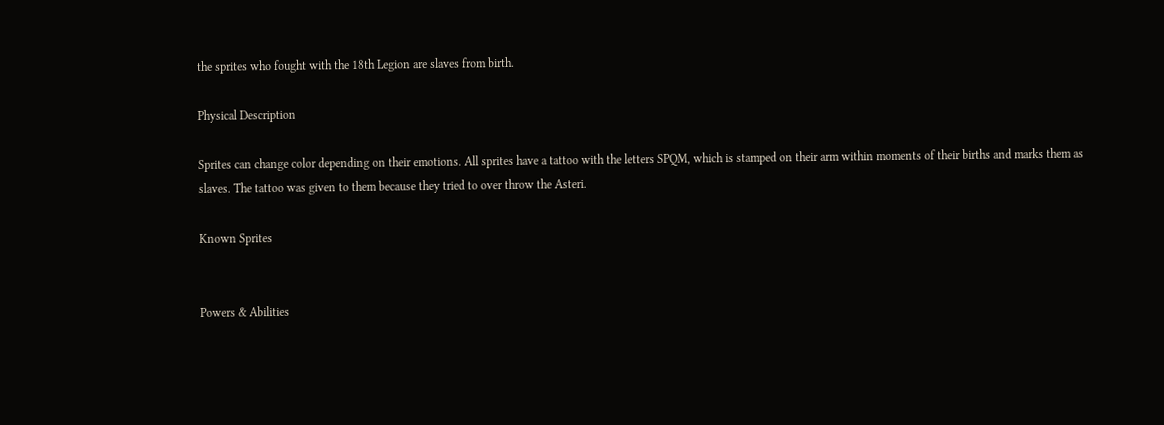the sprites who fought with the 18th Legion are slaves from birth.

Physical Description

Sprites can change color depending on their emotions. All sprites have a tattoo with the letters SPQM, which is stamped on their arm within moments of their births and marks them as slaves. The tattoo was given to them because they tried to over throw the Asteri.

Known Sprites


Powers & Abilities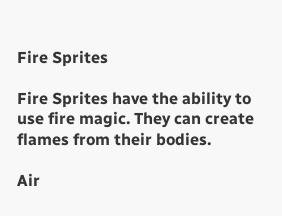Fire Sprites

Fire Sprites have the ability to use fire magic. They can create flames from their bodies.

Air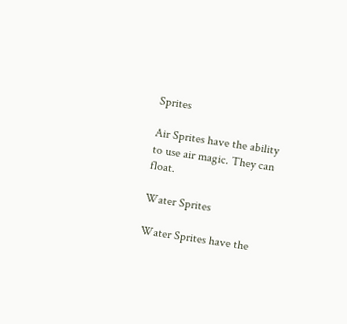Sprites

Air Sprites have the ability to use air magic. They can float.

Water Sprites

Water Sprites have the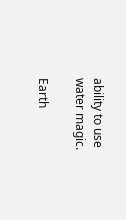ability to use water magic.

Earth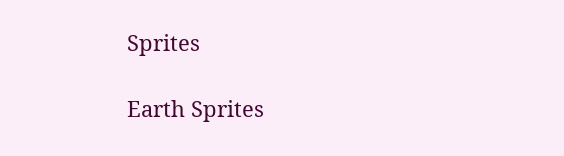Sprites

Earth Sprites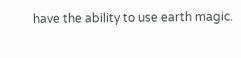have the ability to use earth magic.